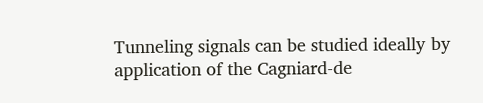Tunneling signals can be studied ideally by application of the Cagniard-de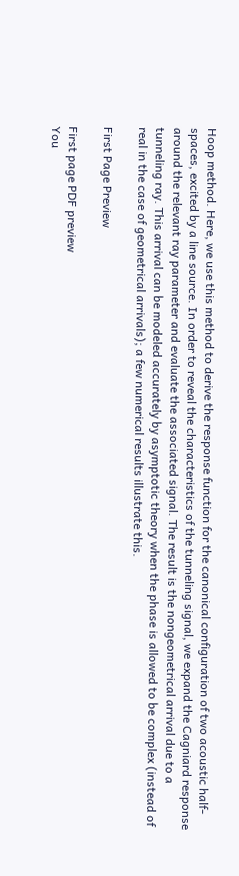Hoop method. Here, we use this method to derive the response function for the canonical configuration of two acoustic half-spaces, excited by a line source. In order to reveal the characteristics of the tunneling signal, we expand the Cagniard response around the relevant ray parameter and evaluate the associated signal. The result is the nongeometrical arrival due to a tunneling ray. This arrival can be modeled accurately by asymptotic theory when the phase is allowed to be complex (instead of real in the case of geometrical arrivals); a few numerical results illustrate this.

First Page Preview

First page PDF preview
You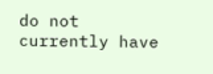do not currently have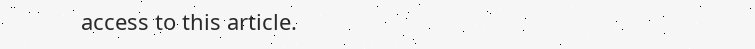access to this article.